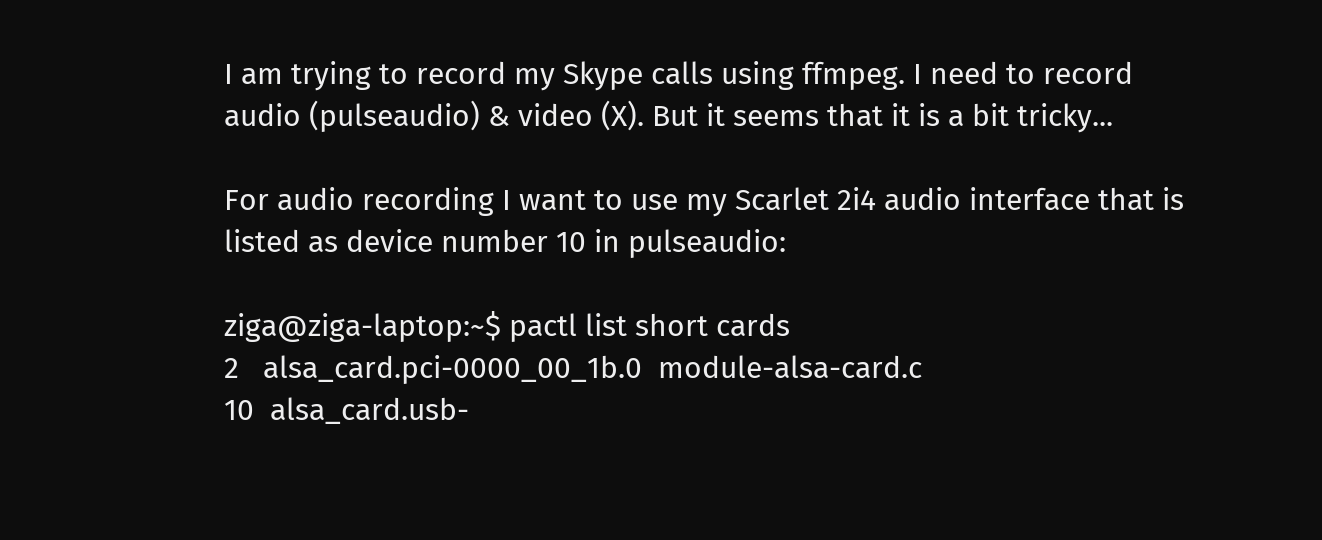I am trying to record my Skype calls using ffmpeg. I need to record audio (pulseaudio) & video (X). But it seems that it is a bit tricky...

For audio recording I want to use my Scarlet 2i4 audio interface that is listed as device number 10 in pulseaudio:

ziga@ziga-laptop:~$ pactl list short cards
2   alsa_card.pci-0000_00_1b.0  module-alsa-card.c
10  alsa_card.usb-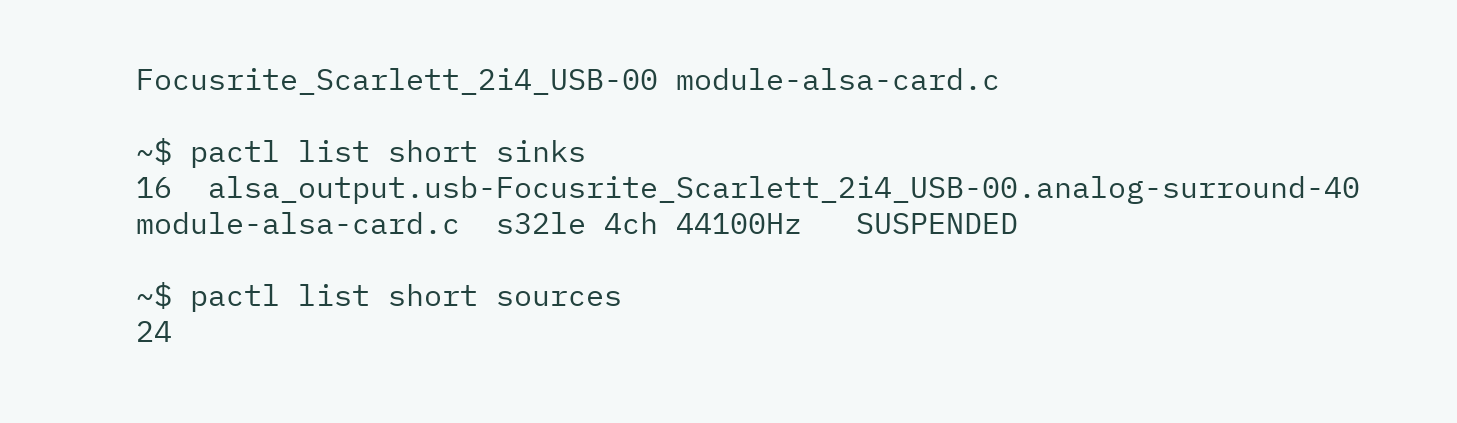Focusrite_Scarlett_2i4_USB-00 module-alsa-card.c

~$ pactl list short sinks
16  alsa_output.usb-Focusrite_Scarlett_2i4_USB-00.analog-surround-40    module-alsa-card.c  s32le 4ch 44100Hz   SUSPENDED

~$ pactl list short sources
24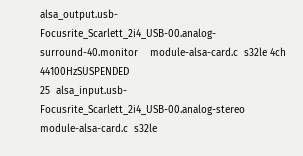alsa_output.usb-Focusrite_Scarlett_2i4_USB-00.analog-surround-40.monitor    module-alsa-card.c  s32le 4ch 44100HzSUSPENDED
25  alsa_input.usb-Focusrite_Scarlett_2i4_USB-00.analog-stereo  module-alsa-card.c  s32le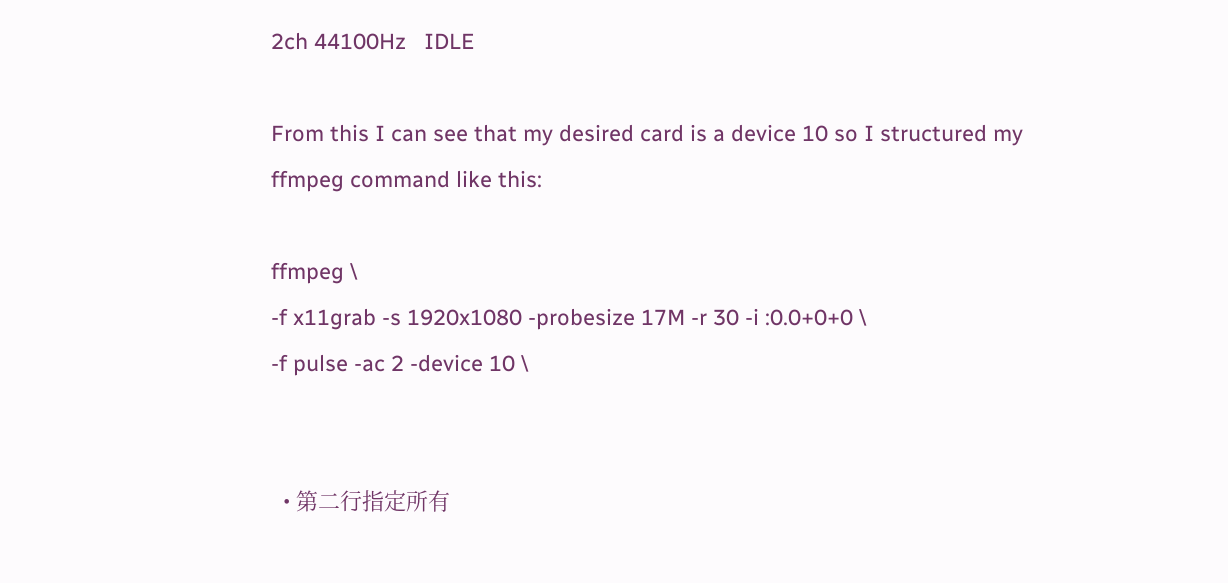2ch 44100Hz   IDLE

From this I can see that my desired card is a device 10 so I structured my ffmpeg command like this:

ffmpeg \
-f x11grab -s 1920x1080 -probesize 17M -r 30 -i :0.0+0+0 \
-f pulse -ac 2 -device 10 \


  • 第二行指定所有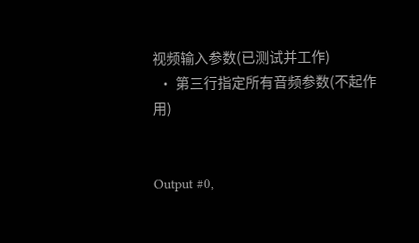视频输入参数(已测试并工作)
  • 第三行指定所有音频参数(不起作用)


Output #0,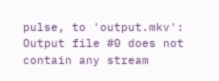pulse, to 'output.mkv':
Output file #0 does not contain any stream